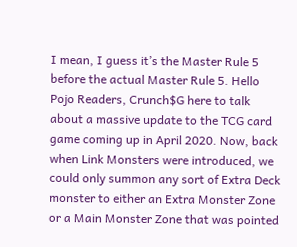I mean, I guess it’s the Master Rule 5 before the actual Master Rule 5. Hello Pojo Readers, Crunch$G here to talk about a massive update to the TCG card game coming up in April 2020. Now, back when Link Monsters were introduced, we could only summon any sort of Extra Deck monster to either an Extra Monster Zone or a Main Monster Zone that was pointed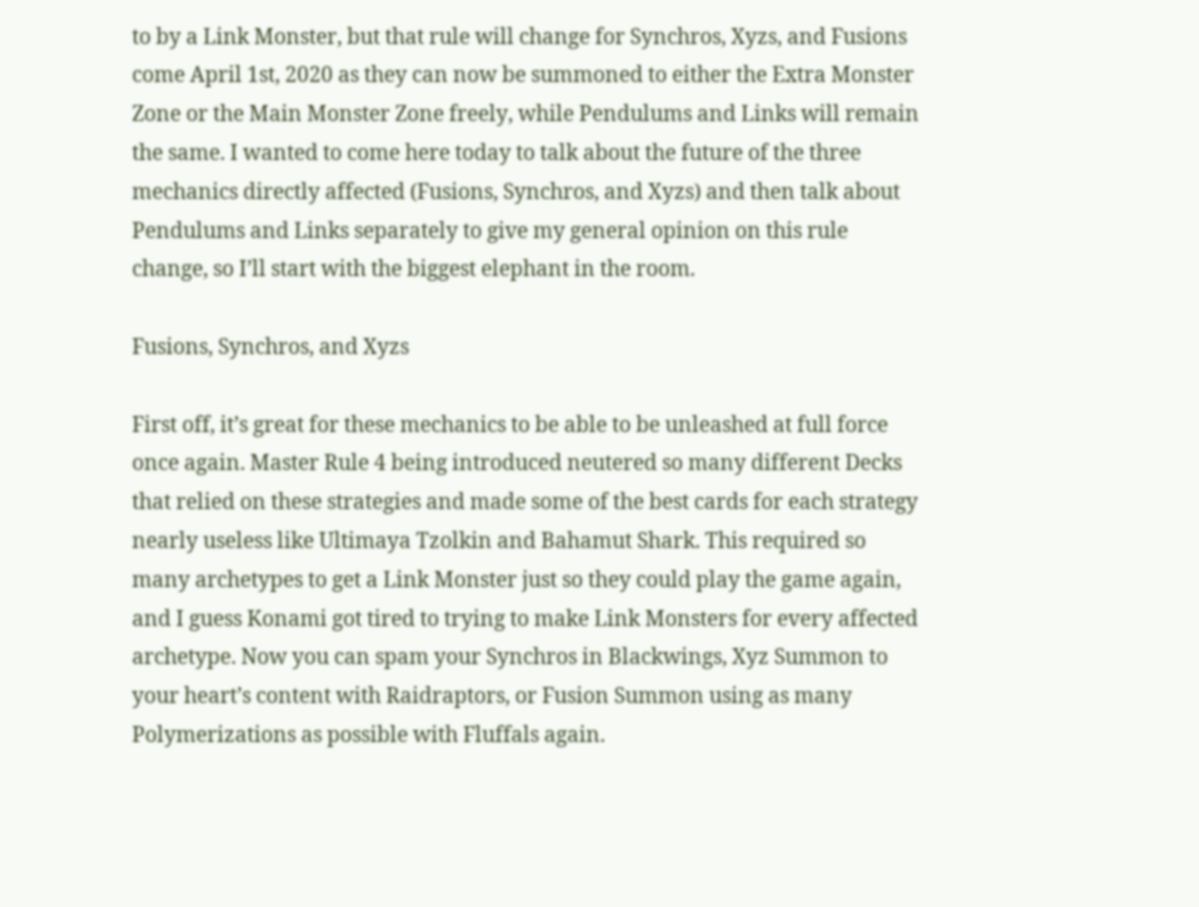to by a Link Monster, but that rule will change for Synchros, Xyzs, and Fusions come April 1st, 2020 as they can now be summoned to either the Extra Monster Zone or the Main Monster Zone freely, while Pendulums and Links will remain the same. I wanted to come here today to talk about the future of the three mechanics directly affected (Fusions, Synchros, and Xyzs) and then talk about Pendulums and Links separately to give my general opinion on this rule change, so I’ll start with the biggest elephant in the room.

Fusions, Synchros, and Xyzs

First off, it’s great for these mechanics to be able to be unleashed at full force once again. Master Rule 4 being introduced neutered so many different Decks that relied on these strategies and made some of the best cards for each strategy nearly useless like Ultimaya Tzolkin and Bahamut Shark. This required so many archetypes to get a Link Monster just so they could play the game again, and I guess Konami got tired to trying to make Link Monsters for every affected archetype. Now you can spam your Synchros in Blackwings, Xyz Summon to your heart’s content with Raidraptors, or Fusion Summon using as many Polymerizations as possible with Fluffals again.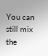You can still mix the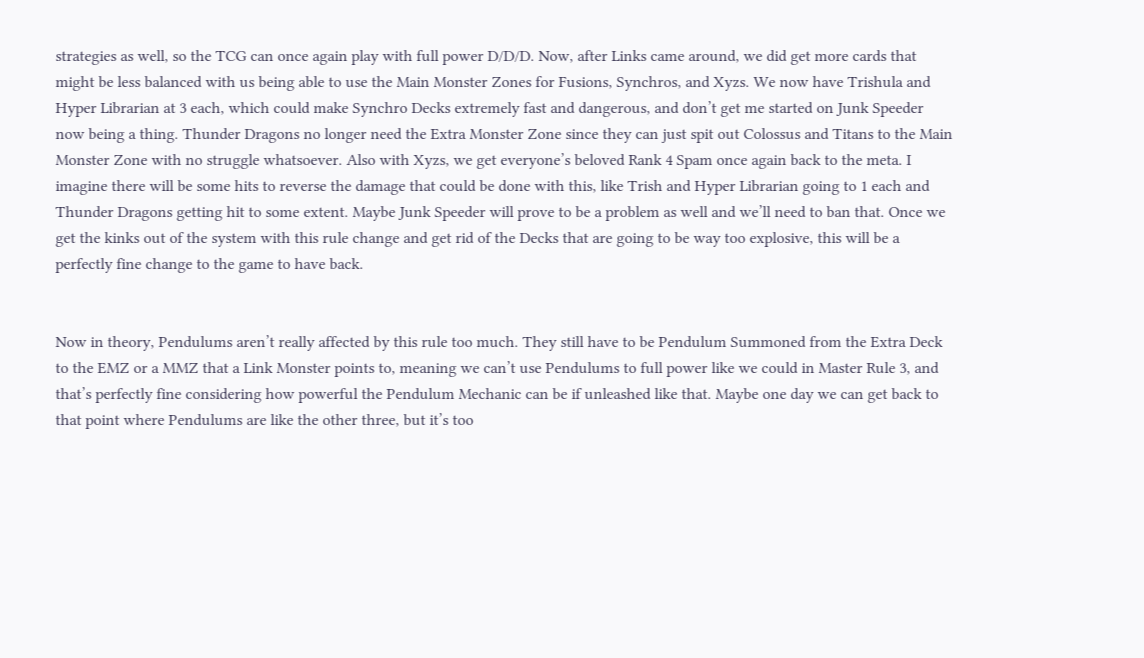strategies as well, so the TCG can once again play with full power D/D/D. Now, after Links came around, we did get more cards that might be less balanced with us being able to use the Main Monster Zones for Fusions, Synchros, and Xyzs. We now have Trishula and Hyper Librarian at 3 each, which could make Synchro Decks extremely fast and dangerous, and don’t get me started on Junk Speeder now being a thing. Thunder Dragons no longer need the Extra Monster Zone since they can just spit out Colossus and Titans to the Main Monster Zone with no struggle whatsoever. Also with Xyzs, we get everyone’s beloved Rank 4 Spam once again back to the meta. I imagine there will be some hits to reverse the damage that could be done with this, like Trish and Hyper Librarian going to 1 each and Thunder Dragons getting hit to some extent. Maybe Junk Speeder will prove to be a problem as well and we’ll need to ban that. Once we get the kinks out of the system with this rule change and get rid of the Decks that are going to be way too explosive, this will be a perfectly fine change to the game to have back.


Now in theory, Pendulums aren’t really affected by this rule too much. They still have to be Pendulum Summoned from the Extra Deck to the EMZ or a MMZ that a Link Monster points to, meaning we can’t use Pendulums to full power like we could in Master Rule 3, and that’s perfectly fine considering how powerful the Pendulum Mechanic can be if unleashed like that. Maybe one day we can get back to that point where Pendulums are like the other three, but it’s too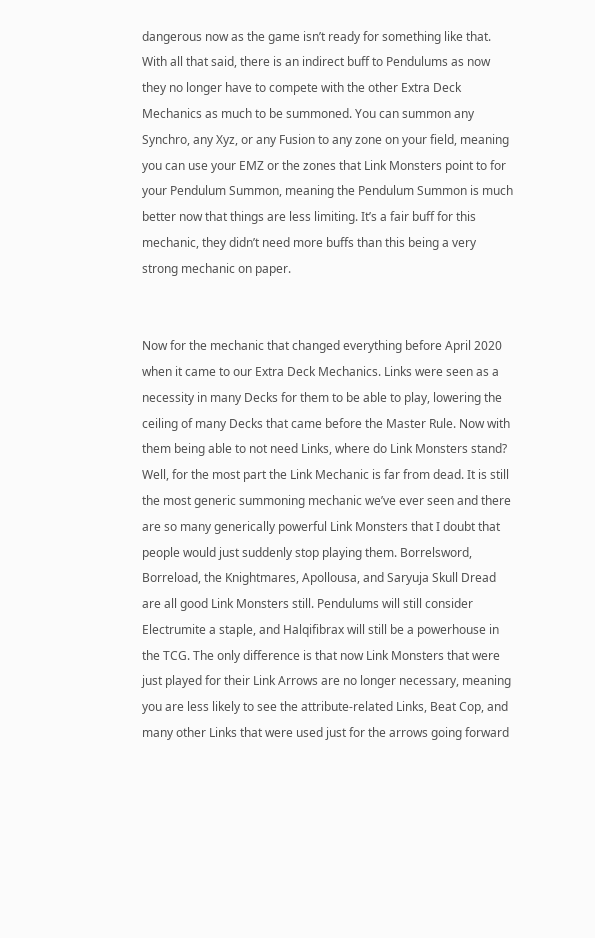dangerous now as the game isn’t ready for something like that. With all that said, there is an indirect buff to Pendulums as now they no longer have to compete with the other Extra Deck Mechanics as much to be summoned. You can summon any Synchro, any Xyz, or any Fusion to any zone on your field, meaning you can use your EMZ or the zones that Link Monsters point to for your Pendulum Summon, meaning the Pendulum Summon is much better now that things are less limiting. It’s a fair buff for this mechanic, they didn’t need more buffs than this being a very strong mechanic on paper.


Now for the mechanic that changed everything before April 2020 when it came to our Extra Deck Mechanics. Links were seen as a necessity in many Decks for them to be able to play, lowering the ceiling of many Decks that came before the Master Rule. Now with them being able to not need Links, where do Link Monsters stand? Well, for the most part the Link Mechanic is far from dead. It is still the most generic summoning mechanic we’ve ever seen and there are so many generically powerful Link Monsters that I doubt that people would just suddenly stop playing them. Borrelsword, Borreload, the Knightmares, Apollousa, and Saryuja Skull Dread are all good Link Monsters still. Pendulums will still consider Electrumite a staple, and Halqifibrax will still be a powerhouse in the TCG. The only difference is that now Link Monsters that were just played for their Link Arrows are no longer necessary, meaning you are less likely to see the attribute-related Links, Beat Cop, and many other Links that were used just for the arrows going forward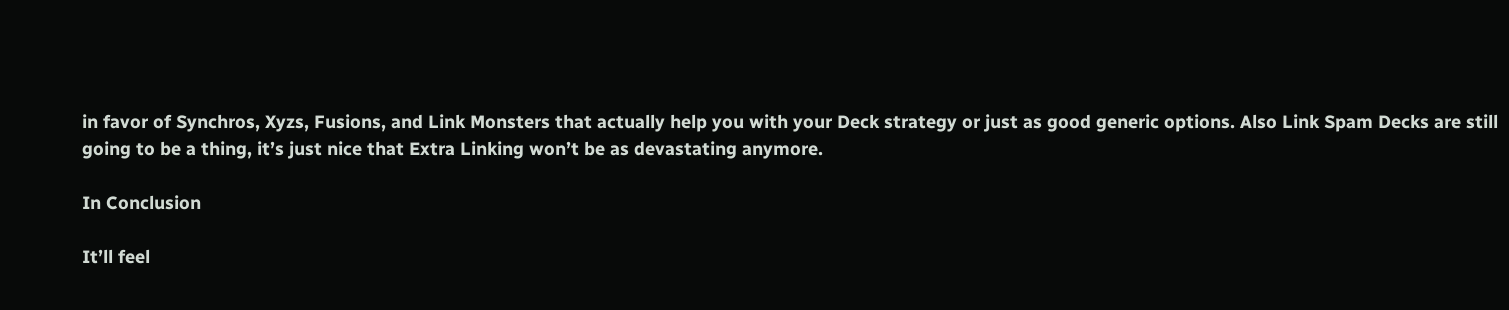in favor of Synchros, Xyzs, Fusions, and Link Monsters that actually help you with your Deck strategy or just as good generic options. Also Link Spam Decks are still going to be a thing, it’s just nice that Extra Linking won’t be as devastating anymore.

In Conclusion

It’ll feel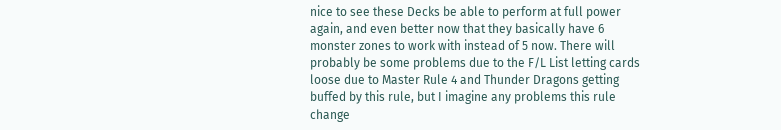nice to see these Decks be able to perform at full power again, and even better now that they basically have 6 monster zones to work with instead of 5 now. There will probably be some problems due to the F/L List letting cards loose due to Master Rule 4 and Thunder Dragons getting buffed by this rule, but I imagine any problems this rule change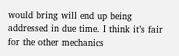would bring will end up being addressed in due time. I think it’s fair for the other mechanics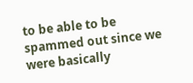to be able to be spammed out since we were basically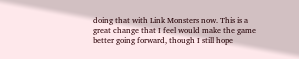doing that with Link Monsters now. This is a great change that I feel would make the game better going forward, though I still hope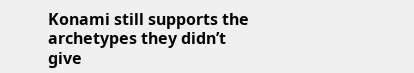Konami still supports the archetypes they didn’t give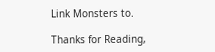Link Monsters to.

Thanks for Reading,